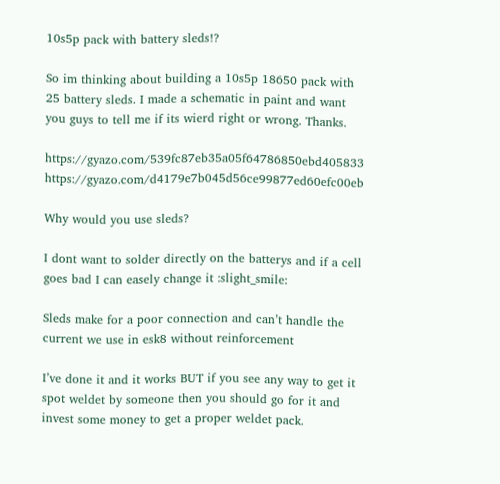10s5p pack with battery sleds!?

So im thinking about building a 10s5p 18650 pack with 25 battery sleds. I made a schematic in paint and want you guys to tell me if its wierd right or wrong. Thanks.

https://gyazo.com/539fc87eb35a05f64786850ebd405833 https://gyazo.com/d4179e7b045d56ce99877ed60efc00eb

Why would you use sleds?

I dont want to solder directly on the batterys and if a cell goes bad I can easely change it :slight_smile:

Sleds make for a poor connection and can’t handle the current we use in esk8 without reinforcement

I’ve done it and it works BUT if you see any way to get it spot weldet by someone then you should go for it and invest some money to get a proper weldet pack.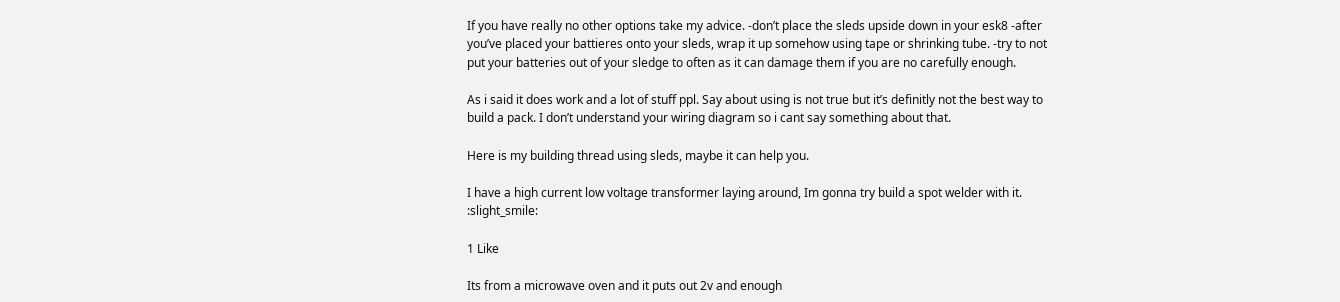If you have really no other options take my advice. -don’t place the sleds upside down in your esk8 -after you’ve placed your battieres onto your sleds, wrap it up somehow using tape or shrinking tube. -try to not put your batteries out of your sledge to often as it can damage them if you are no carefully enough.

As i said it does work and a lot of stuff ppl. Say about using is not true but it’s definitly not the best way to build a pack. I don’t understand your wiring diagram so i cant say something about that.

Here is my building thread using sleds, maybe it can help you.

I have a high current low voltage transformer laying around, Im gonna try build a spot welder with it. :slight_smile:

1 Like

Its from a microwave oven and it puts out 2v and enough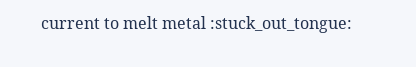current to melt metal :stuck_out_tongue: